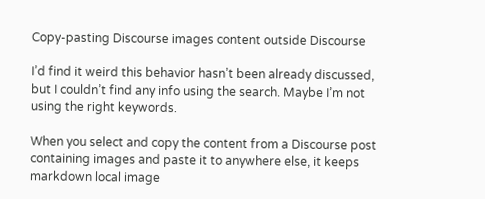Copy-pasting Discourse images content outside Discourse

I’d find it weird this behavior hasn’t been already discussed, but I couldn’t find any info using the search. Maybe I’m not using the right keywords.

When you select and copy the content from a Discourse post containing images and paste it to anywhere else, it keeps markdown local image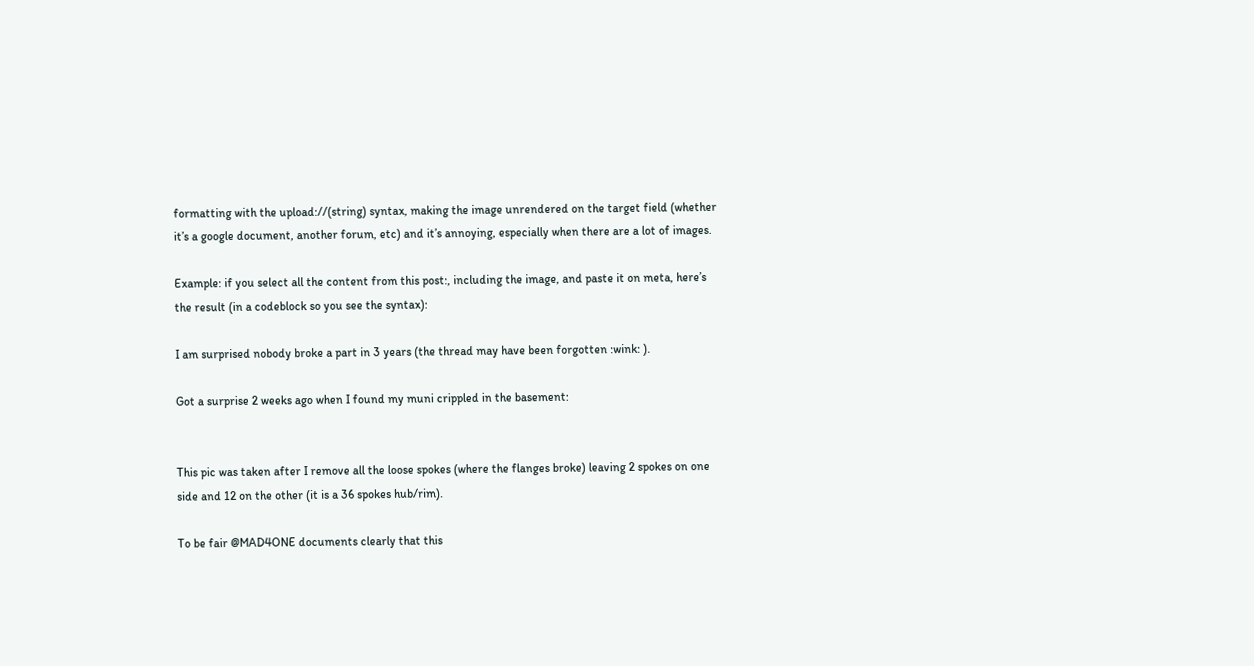formatting with the upload://(string) syntax, making the image unrendered on the target field (whether it’s a google document, another forum, etc) and it’s annoying, especially when there are a lot of images.

Example: if you select all the content from this post:, including the image, and paste it on meta, here’s the result (in a codeblock so you see the syntax):

I am surprised nobody broke a part in 3 years (the thread may have been forgotten :wink: ).

Got a surprise 2 weeks ago when I found my muni crippled in the basement:


This pic was taken after I remove all the loose spokes (where the flanges broke) leaving 2 spokes on one side and 12 on the other (it is a 36 spokes hub/rim).

To be fair @MAD4ONE documents clearly that this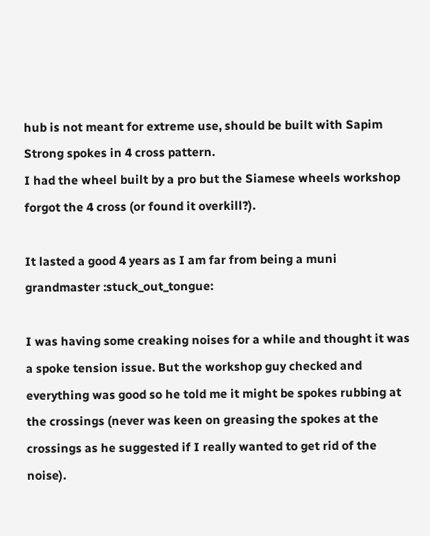hub is not meant for extreme use, should be built with Sapim Strong spokes in 4 cross pattern.
I had the wheel built by a pro but the Siamese wheels workshop forgot the 4 cross (or found it overkill?).

It lasted a good 4 years as I am far from being a muni grandmaster :stuck_out_tongue:

I was having some creaking noises for a while and thought it was a spoke tension issue. But the workshop guy checked and everything was good so he told me it might be spokes rubbing at the crossings (never was keen on greasing the spokes at the crossings as he suggested if I really wanted to get rid of the noise).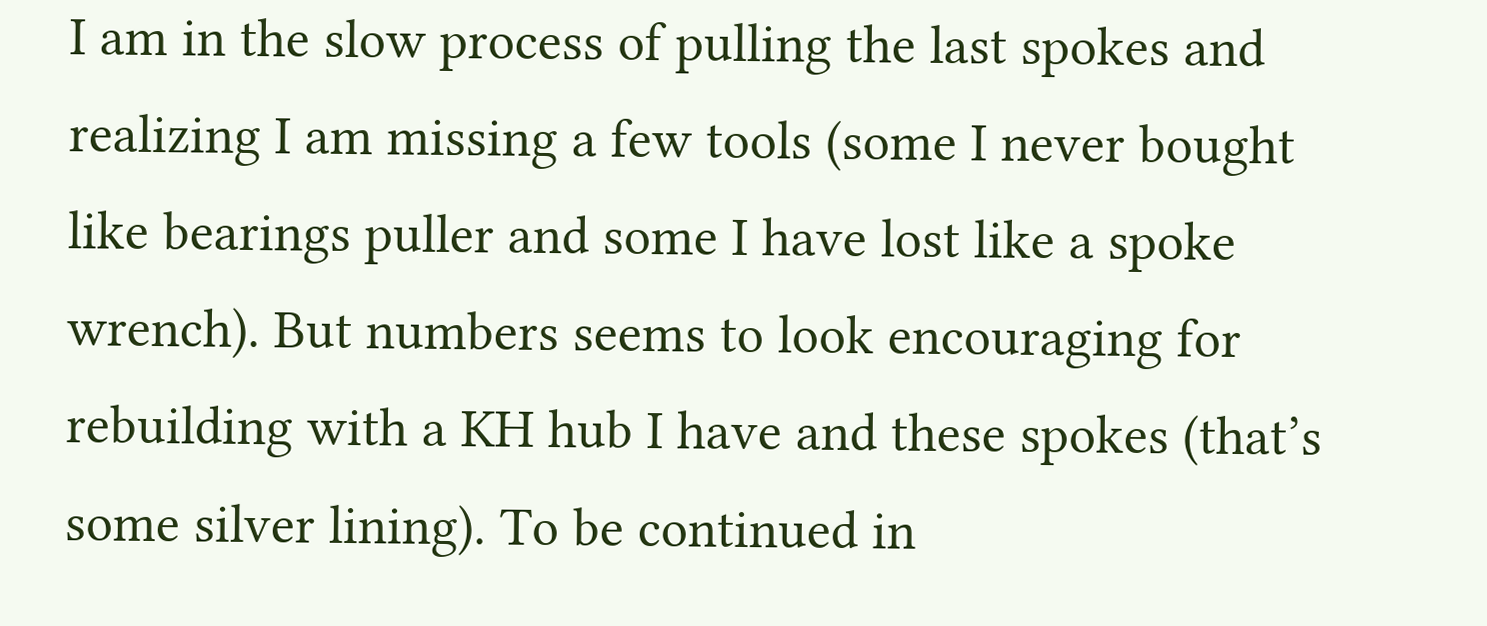I am in the slow process of pulling the last spokes and realizing I am missing a few tools (some I never bought like bearings puller and some I have lost like a spoke wrench). But numbers seems to look encouraging for rebuilding with a KH hub I have and these spokes (that’s some silver lining). To be continued in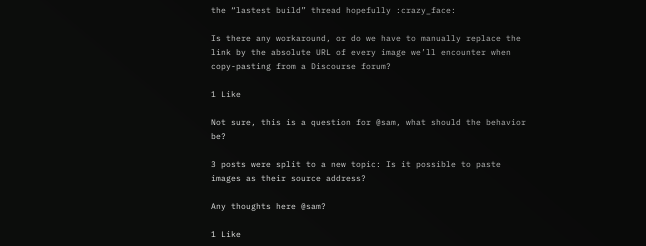the “lastest build” thread hopefully :crazy_face:

Is there any workaround, or do we have to manually replace the link by the absolute URL of every image we’ll encounter when copy-pasting from a Discourse forum?

1 Like

Not sure, this is a question for @sam, what should the behavior be?

3 posts were split to a new topic: Is it possible to paste images as their source address?

Any thoughts here @sam?

1 Like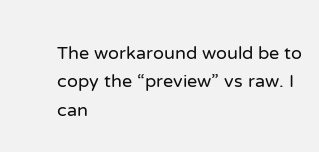The workaround would be to copy the “preview” vs raw. I can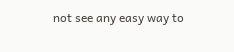not see any easy way to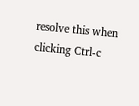resolve this when clicking Ctrl-c